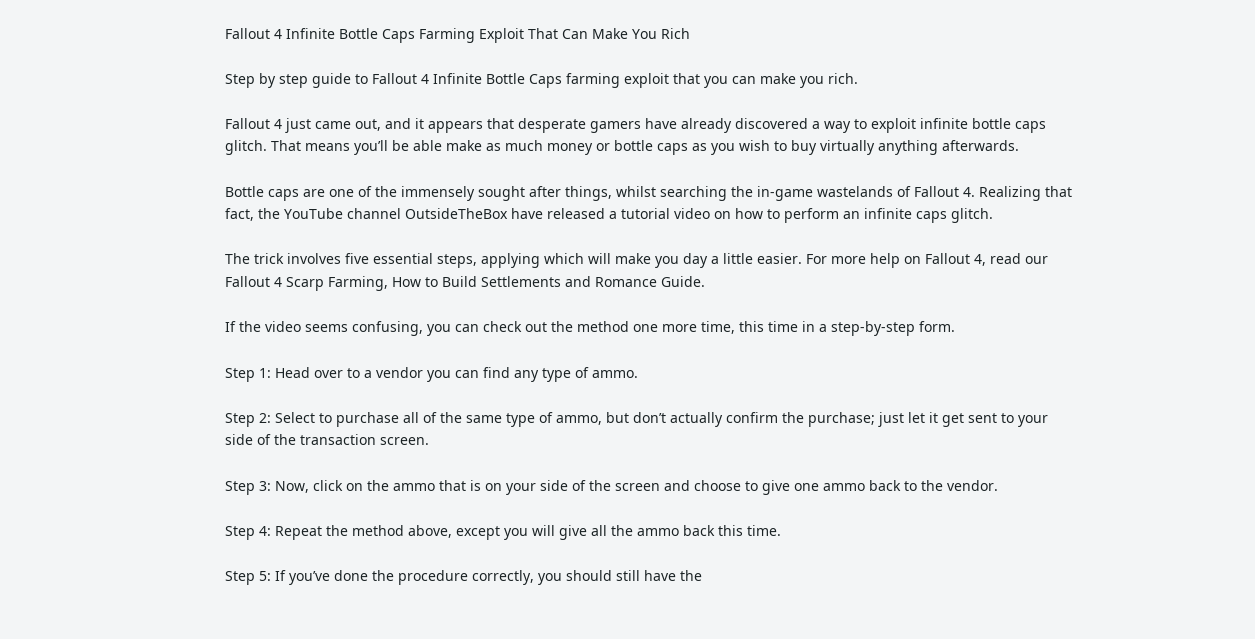Fallout 4 Infinite Bottle Caps Farming Exploit That Can Make You Rich

Step by step guide to Fallout 4 Infinite Bottle Caps farming exploit that you can make you rich.

Fallout 4 just came out, and it appears that desperate gamers have already discovered a way to exploit infinite bottle caps glitch. That means you’ll be able make as much money or bottle caps as you wish to buy virtually anything afterwards.

Bottle caps are one of the immensely sought after things, whilst searching the in-game wastelands of Fallout 4. Realizing that fact, the YouTube channel OutsideTheBox have released a tutorial video on how to perform an infinite caps glitch.

The trick involves five essential steps, applying which will make you day a little easier. For more help on Fallout 4, read our Fallout 4 Scarp Farming, How to Build Settlements and Romance Guide.

If the video seems confusing, you can check out the method one more time, this time in a step-by-step form.

Step 1: Head over to a vendor you can find any type of ammo.

Step 2: Select to purchase all of the same type of ammo, but don’t actually confirm the purchase; just let it get sent to your side of the transaction screen.

Step 3: Now, click on the ammo that is on your side of the screen and choose to give one ammo back to the vendor.

Step 4: Repeat the method above, except you will give all the ammo back this time.

Step 5: If you’ve done the procedure correctly, you should still have the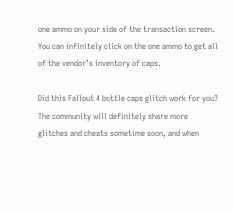one ammo on your side of the transaction screen. You can infinitely click on the one ammo to get all of the vendor’s inventory of caps.

Did this Fallout 4 bottle caps glitch work for you? The community will definitely share more glitches and cheats sometime soon, and when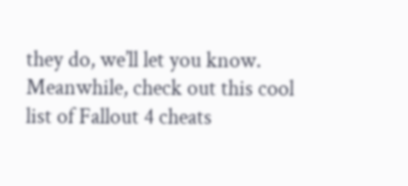they do, we’ll let you know. Meanwhile, check out this cool list of Fallout 4 cheats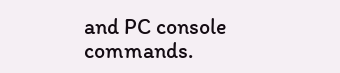and PC console commands.